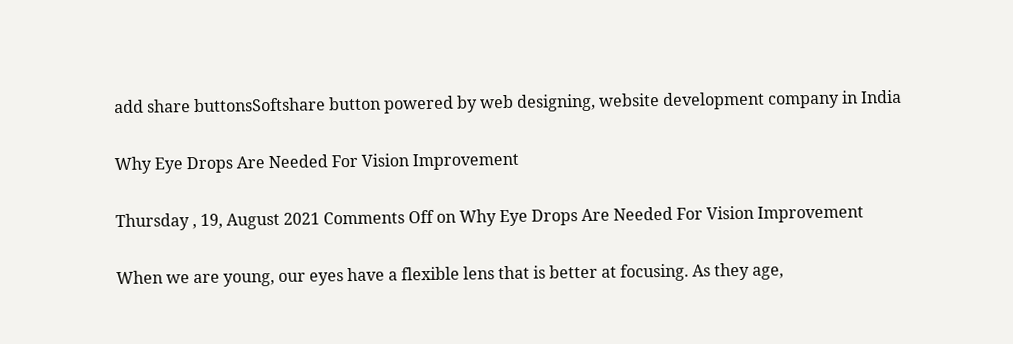add share buttonsSoftshare button powered by web designing, website development company in India

Why Eye Drops Are Needed For Vision Improvement

Thursday , 19, August 2021 Comments Off on Why Eye Drops Are Needed For Vision Improvement

When we are young, our eyes have a flexible lens that is better at focusing. As they age,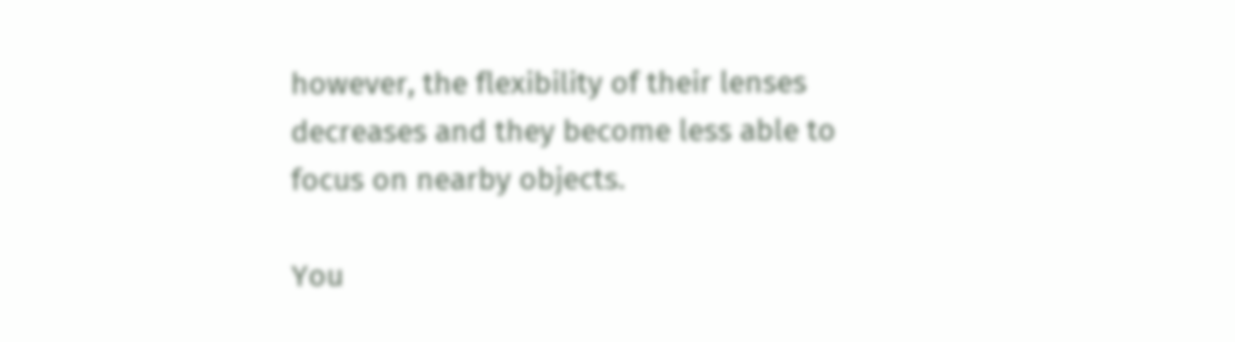however, the flexibility of their lenses decreases and they become less able to focus on nearby objects.

You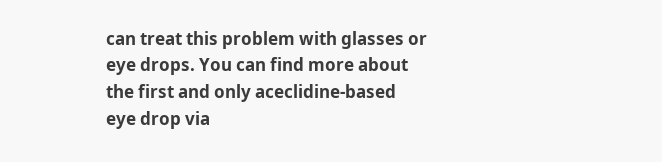can treat this problem with glasses or eye drops. You can find more about the first and only aceclidine-based eye drop via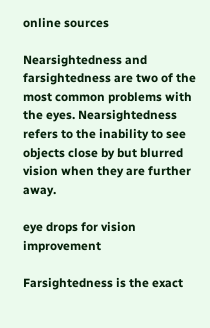online sources

Nearsightedness and farsightedness are two of the most common problems with the eyes. Nearsightedness refers to the inability to see objects close by but blurred vision when they are further away.

eye drops for vision improvement

Farsightedness is the exact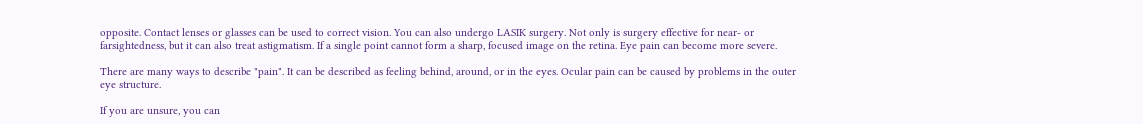opposite. Contact lenses or glasses can be used to correct vision. You can also undergo LASIK surgery. Not only is surgery effective for near- or farsightedness, but it can also treat astigmatism. If a single point cannot form a sharp, focused image on the retina. Eye pain can become more severe.

There are many ways to describe "pain". It can be described as feeling behind, around, or in the eyes. Ocular pain can be caused by problems in the outer eye structure.

If you are unsure, you can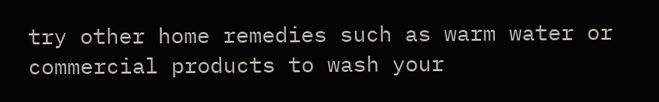try other home remedies such as warm water or commercial products to wash your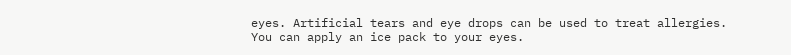eyes. Artificial tears and eye drops can be used to treat allergies. You can apply an ice pack to your eyes.